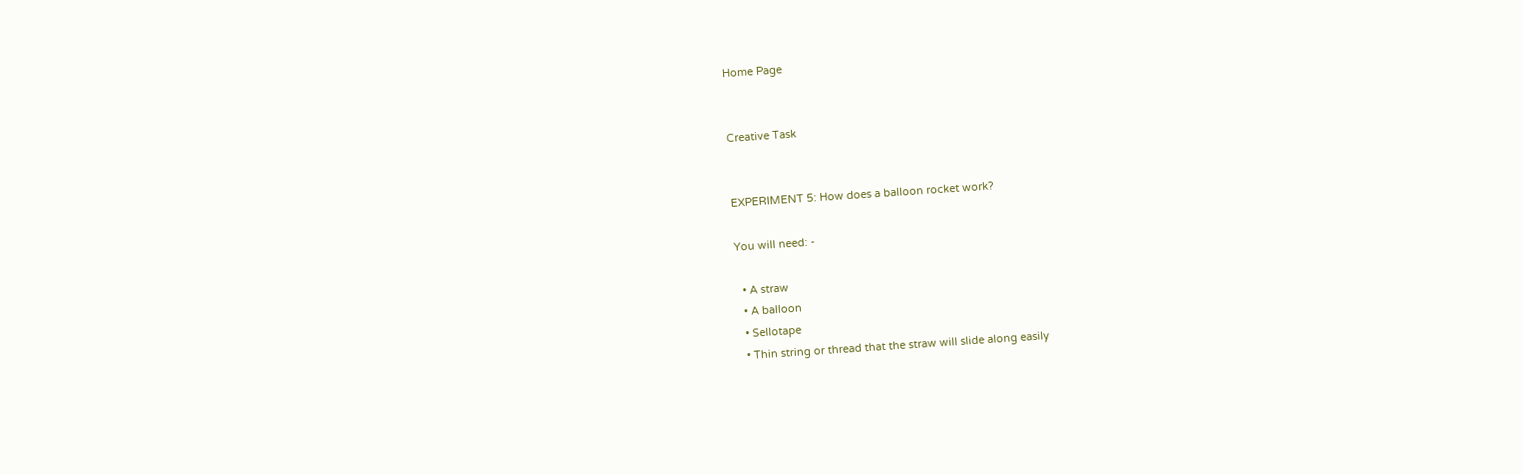Home Page


Creative Task


EXPERIMENT 5: How does a balloon rocket work?

You will need: -

  • A straw
  • A balloon
  • Sellotape
  • Thin string or thread that the straw will slide along easily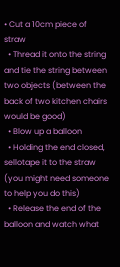• Cut a 10cm piece of straw
  • Thread it onto the string and tie the string between two objects (between the back of two kitchen chairs would be good)
  • Blow up a balloon
  • Holding the end closed, sellotape it to the straw (you might need someone to help you do this)
  • Release the end of the balloon and watch what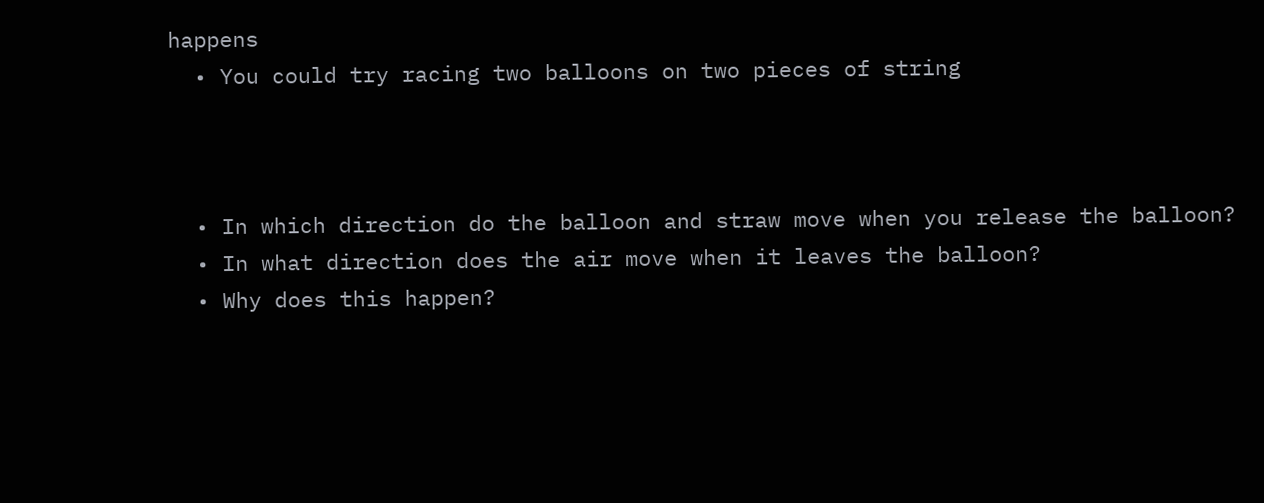happens
  • You could try racing two balloons on two pieces of string



  • In which direction do the balloon and straw move when you release the balloon?
  • In what direction does the air move when it leaves the balloon?
  • Why does this happen?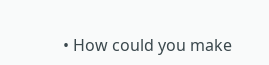• How could you make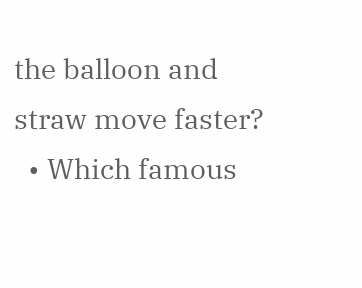the balloon and straw move faster?
  • Which famous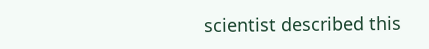scientist described this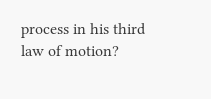process in his third law of motion?